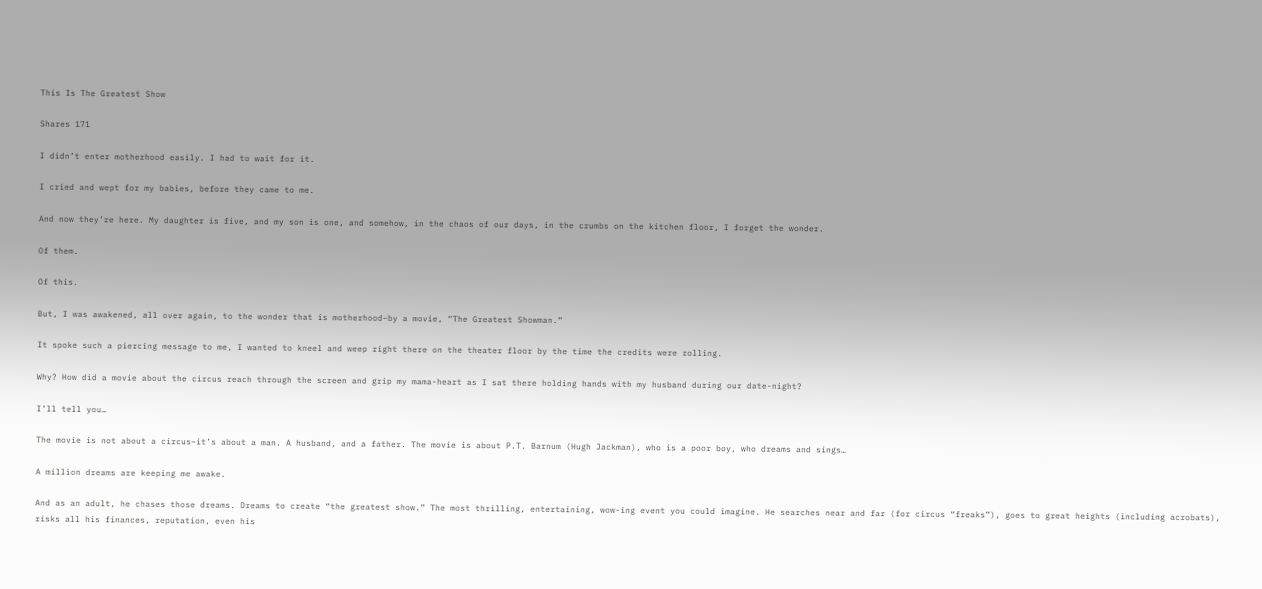This Is The Greatest Show

Shares 171

I didn’t enter motherhood easily. I had to wait for it.

I cried and wept for my babies, before they came to me.

And now they’re here. My daughter is five, and my son is one, and somehow, in the chaos of our days, in the crumbs on the kitchen floor, I forget the wonder.

Of them.

Of this.

But, I was awakened, all over again, to the wonder that is motherhood–by a movie, “The Greatest Showman.”

It spoke such a piercing message to me, I wanted to kneel and weep right there on the theater floor by the time the credits were rolling.

Why? How did a movie about the circus reach through the screen and grip my mama-heart as I sat there holding hands with my husband during our date-night?

I’ll tell you…

The movie is not about a circus–it’s about a man. A husband, and a father. The movie is about P.T. Barnum (Hugh Jackman), who is a poor boy, who dreams and sings…

A million dreams are keeping me awake.

And as an adult, he chases those dreams. Dreams to create “the greatest show.” The most thrilling, entertaining, wow-ing event you could imagine. He searches near and far (for circus “freaks”), goes to great heights (including acrobats), risks all his finances, reputation, even his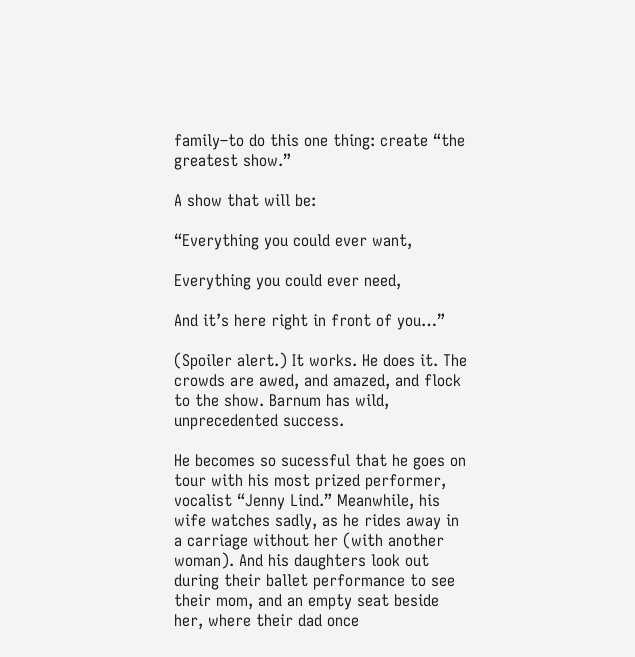family–to do this one thing: create “the greatest show.”

A show that will be:

“Everything you could ever want,

Everything you could ever need,

And it’s here right in front of you…”

(Spoiler alert.) It works. He does it. The crowds are awed, and amazed, and flock to the show. Barnum has wild, unprecedented success.

He becomes so sucessful that he goes on tour with his most prized performer, vocalist “Jenny Lind.” Meanwhile, his wife watches sadly, as he rides away in a carriage without her (with another woman). And his daughters look out during their ballet performance to see their mom, and an empty seat beside her, where their dad once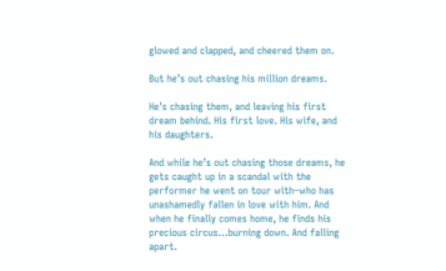glowed and clapped, and cheered them on.

But he’s out chasing his million dreams.

He’s chasing them, and leaving his first dream behind. His first love. His wife, and his daughters.

And while he’s out chasing those dreams, he gets caught up in a scandal with the performer he went on tour with–who has unashamedly fallen in love with him. And when he finally comes home, he finds his precious circus…burning down. And falling apart.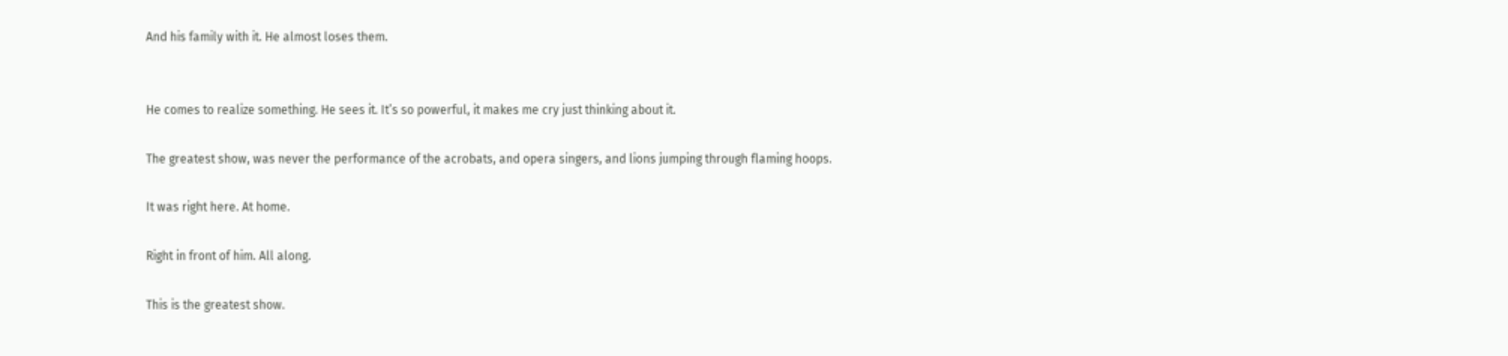And his family with it. He almost loses them.


He comes to realize something. He sees it. It’s so powerful, it makes me cry just thinking about it.

The greatest show, was never the performance of the acrobats, and opera singers, and lions jumping through flaming hoops.

It was right here. At home.

Right in front of him. All along.

This is the greatest show.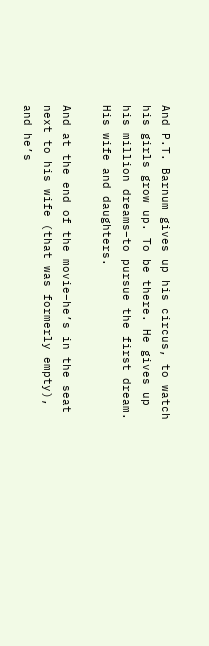And P.T. Barnum gives up his circus, to watch his girls grow up. To be there. He gives up his million dreams–to pursue the first dream. His wife and daughters.

And at the end of the movie–he’s in the seat next to his wife (that was formerly empty), and he’s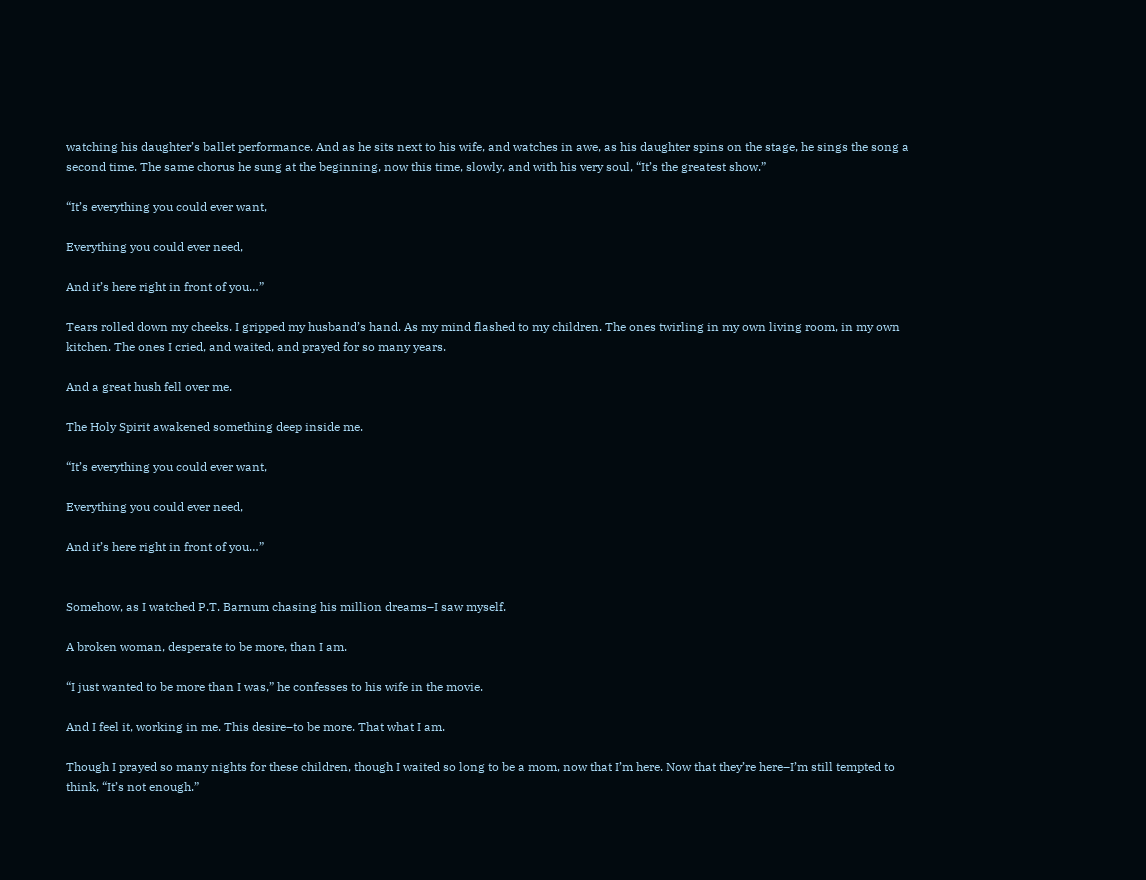watching his daughter’s ballet performance. And as he sits next to his wife, and watches in awe, as his daughter spins on the stage, he sings the song a second time. The same chorus he sung at the beginning, now this time, slowly, and with his very soul, “It’s the greatest show.”

“It’s everything you could ever want,

Everything you could ever need,

And it’s here right in front of you…”

Tears rolled down my cheeks. I gripped my husband’s hand. As my mind flashed to my children. The ones twirling in my own living room, in my own kitchen. The ones I cried, and waited, and prayed for so many years.

And a great hush fell over me.

The Holy Spirit awakened something deep inside me.

“It’s everything you could ever want,

Everything you could ever need,

And it’s here right in front of you…”


Somehow, as I watched P.T. Barnum chasing his million dreams–I saw myself.

A broken woman, desperate to be more, than I am.

“I just wanted to be more than I was,” he confesses to his wife in the movie.

And I feel it, working in me. This desire–to be more. That what I am.

Though I prayed so many nights for these children, though I waited so long to be a mom, now that I’m here. Now that they’re here–I’m still tempted to think, “It’s not enough.”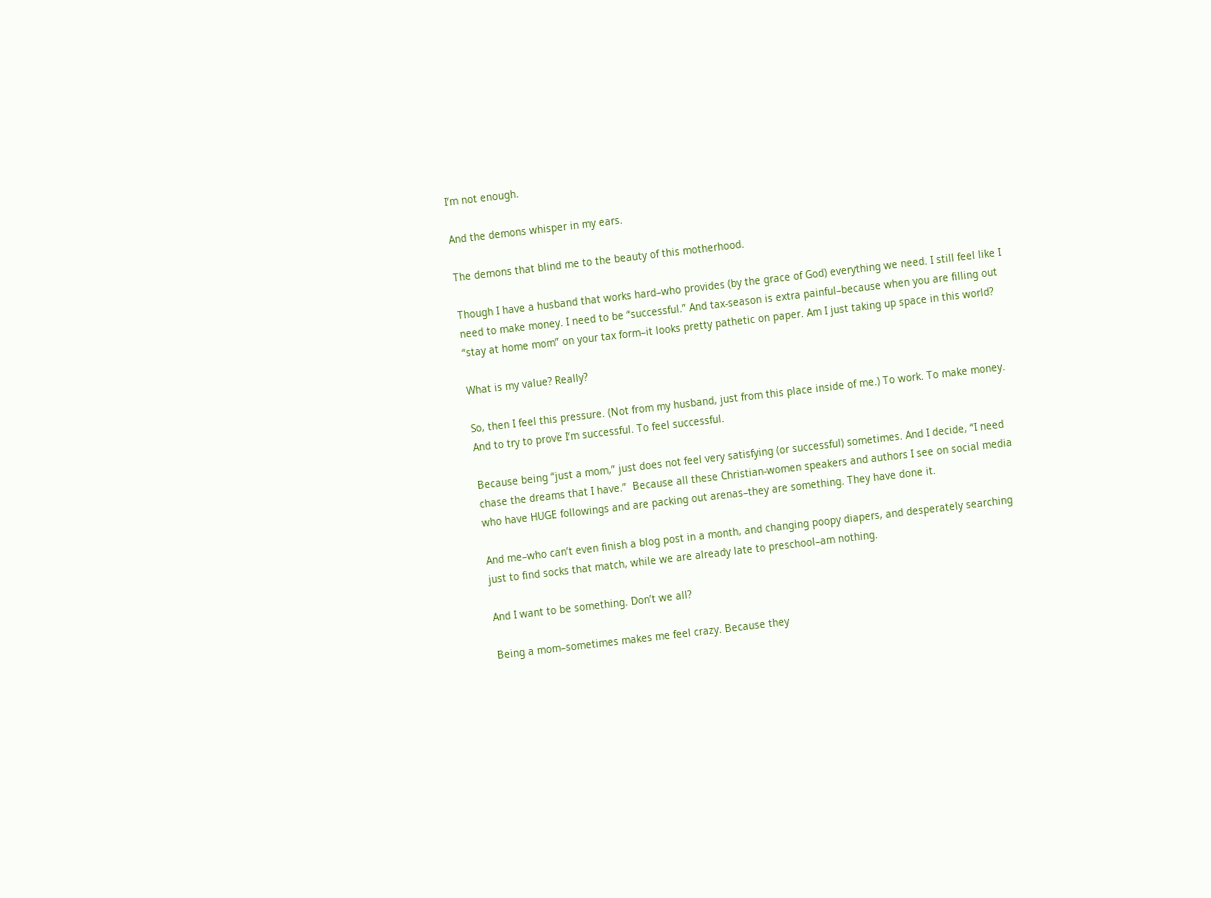I’m not enough.

And the demons whisper in my ears.

The demons that blind me to the beauty of this motherhood.

Though I have a husband that works hard–who provides (by the grace of God) everything we need. I still feel like I need to make money. I need to be “successful.” And tax-season is extra painful–because when you are filling out “stay at home mom” on your tax form–it looks pretty pathetic on paper. Am I just taking up space in this world?

What is my value? Really?

So, then I feel this pressure. (Not from my husband, just from this place inside of me.) To work. To make money. And to try to prove I’m successful. To feel successful.

Because being “just a mom,” just does not feel very satisfying (or successful) sometimes. And I decide, “I need chase the dreams that I have.”  Because all these Christian-women speakers and authors I see on social media who have HUGE followings and are packing out arenas–they are something. They have done it.

And me–who can’t even finish a blog post in a month, and changing poopy diapers, and desperately searching just to find socks that match, while we are already late to preschool–am nothing.

And I want to be something. Don’t we all?

Being a mom–sometimes makes me feel crazy. Because they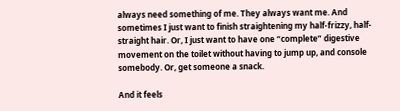always need something of me. They always want me. And sometimes I just want to finish straightening my half-frizzy, half-straight hair. Or, I just want to have one “complete” digestive movement on the toilet without having to jump up, and console somebody. Or, get someone a snack.

And it feels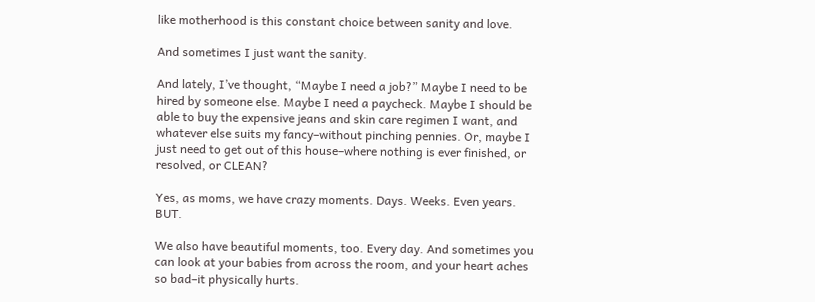like motherhood is this constant choice between sanity and love.

And sometimes I just want the sanity.

And lately, I’ve thought, “Maybe I need a job?” Maybe I need to be hired by someone else. Maybe I need a paycheck. Maybe I should be able to buy the expensive jeans and skin care regimen I want, and whatever else suits my fancy–without pinching pennies. Or, maybe I just need to get out of this house–where nothing is ever finished, or resolved, or CLEAN?

Yes, as moms, we have crazy moments. Days. Weeks. Even years. BUT.

We also have beautiful moments, too. Every day. And sometimes you can look at your babies from across the room, and your heart aches so bad–it physically hurts.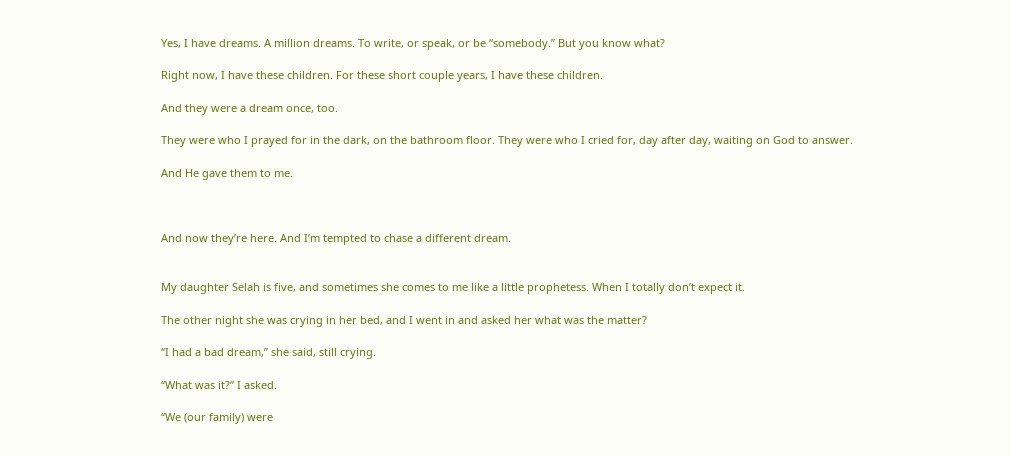Yes, I have dreams. A million dreams. To write, or speak, or be “somebody.” But you know what?

Right now, I have these children. For these short couple years, I have these children.

And they were a dream once, too.

They were who I prayed for in the dark, on the bathroom floor. They were who I cried for, day after day, waiting on God to answer.

And He gave them to me.



And now they’re here. And I’m tempted to chase a different dream.


My daughter Selah is five, and sometimes she comes to me like a little prophetess. When I totally don’t expect it.

The other night she was crying in her bed, and I went in and asked her what was the matter?

“I had a bad dream,” she said, still crying.

“What was it?” I asked.

“We (our family) were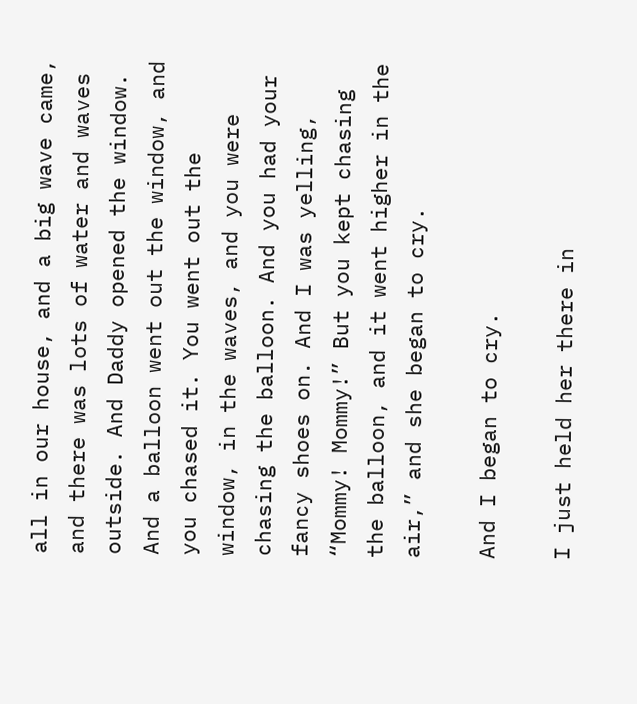all in our house, and a big wave came, and there was lots of water and waves outside. And Daddy opened the window. And a balloon went out the window, and you chased it. You went out the window, in the waves, and you were chasing the balloon. And you had your fancy shoes on. And I was yelling, “Mommy! Mommy!” But you kept chasing the balloon, and it went higher in the air,” and she began to cry.

And I began to cry.

I just held her there in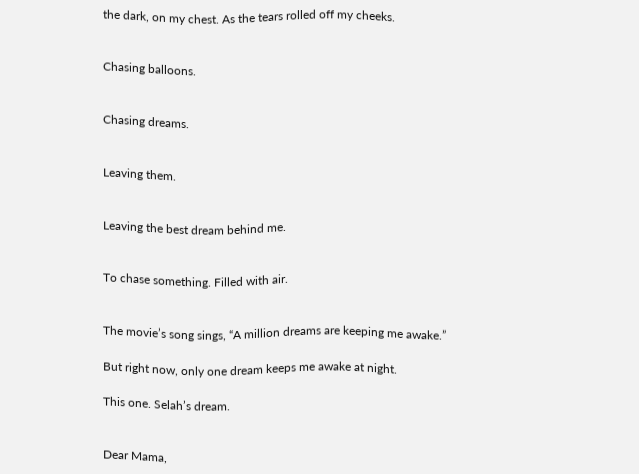the dark, on my chest. As the tears rolled off my cheeks.


Chasing balloons.


Chasing dreams.


Leaving them.


Leaving the best dream behind me.


To chase something. Filled with air.


The movie’s song sings, “A million dreams are keeping me awake.”

But right now, only one dream keeps me awake at night.

This one. Selah’s dream.


Dear Mama,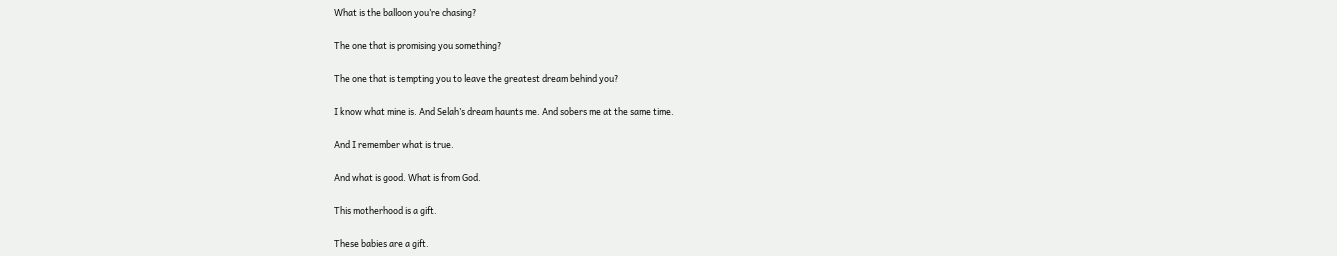What is the balloon you’re chasing?

The one that is promising you something?

The one that is tempting you to leave the greatest dream behind you?

I know what mine is. And Selah’s dream haunts me. And sobers me at the same time.

And I remember what is true.

And what is good. What is from God.

This motherhood is a gift.

These babies are a gift.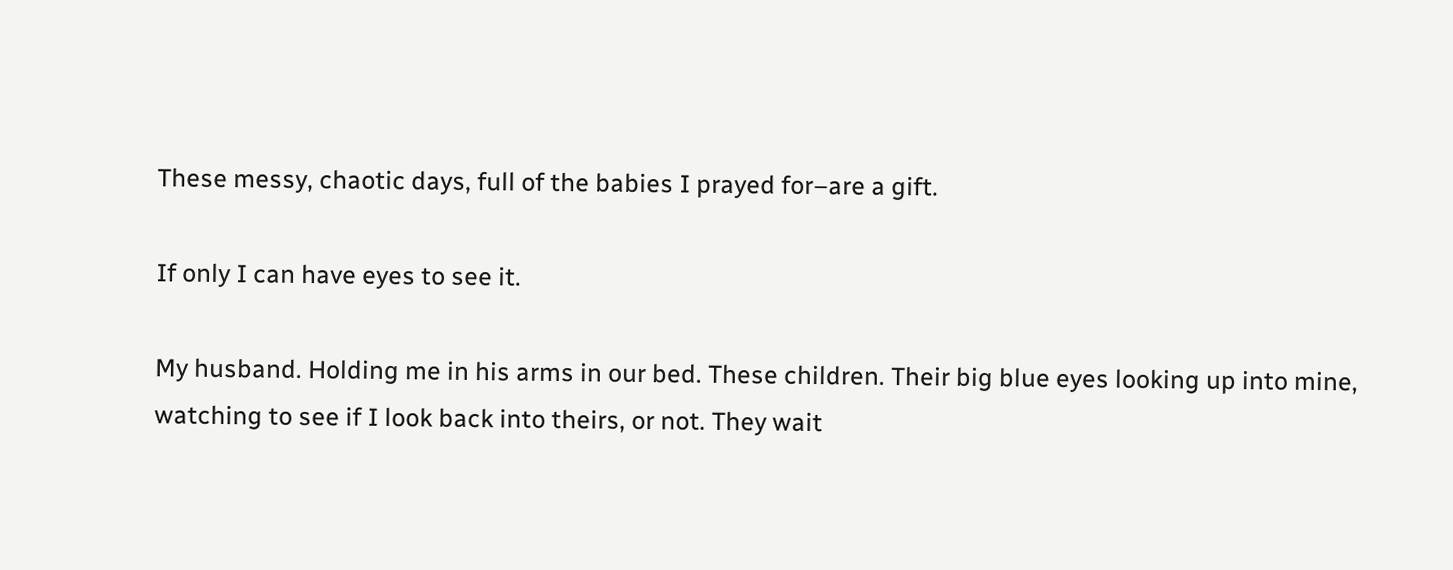These messy, chaotic days, full of the babies I prayed for–are a gift.

If only I can have eyes to see it.

My husband. Holding me in his arms in our bed. These children. Their big blue eyes looking up into mine, watching to see if I look back into theirs, or not. They wait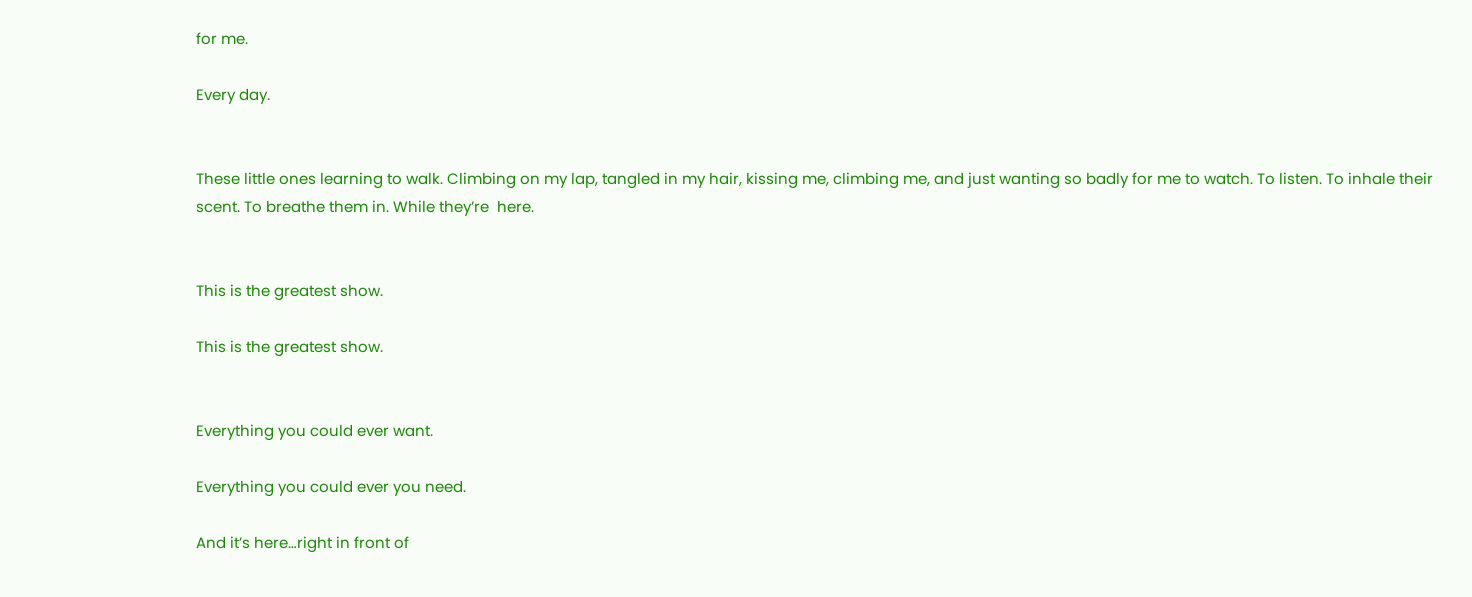for me.

Every day.


These little ones learning to walk. Climbing on my lap, tangled in my hair, kissing me, climbing me, and just wanting so badly for me to watch. To listen. To inhale their scent. To breathe them in. While they’re  here.


This is the greatest show.

This is the greatest show.


Everything you could ever want.

Everything you could ever you need.

And it’s here…right in front of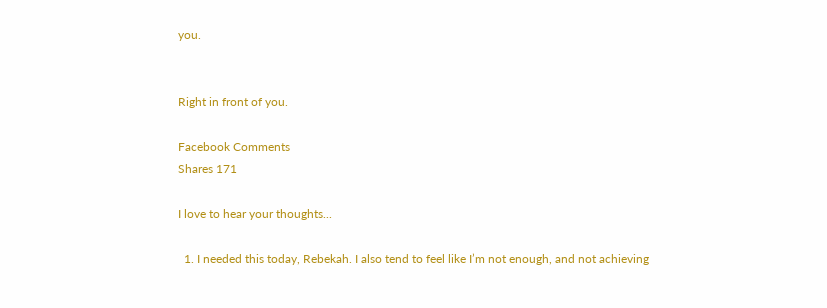you.


Right in front of you.

Facebook Comments
Shares 171

I love to hear your thoughts...

  1. I needed this today, Rebekah. I also tend to feel like I’m not enough, and not achieving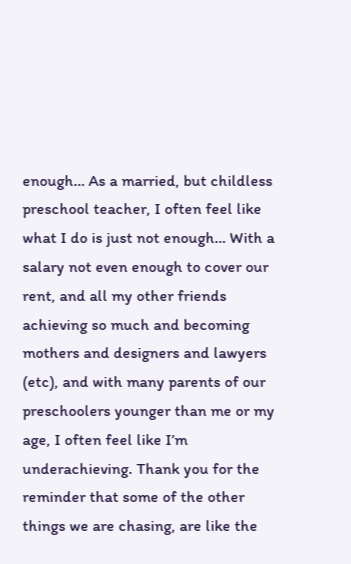enough… As a married, but childless preschool teacher, I often feel like what I do is just not enough… With a salary not even enough to cover our rent, and all my other friends achieving so much and becoming mothers and designers and lawyers (etc), and with many parents of our preschoolers younger than me or my age, I often feel like I’m underachieving. Thank you for the reminder that some of the other things we are chasing, are like the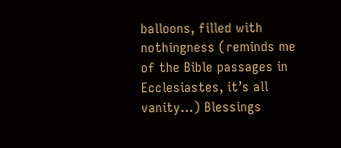balloons, filled with nothingness (reminds me of the Bible passages in Ecclesiastes, it’s all vanity…) Blessings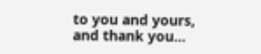to you and yours, and thank you…